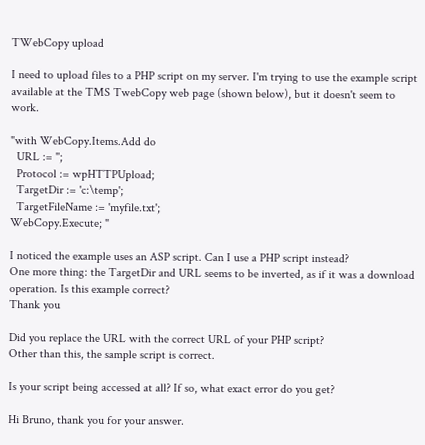TWebCopy upload

I need to upload files to a PHP script on my server. I'm trying to use the example script available at the TMS TwebCopy web page (shown below), but it doesn't seem to work.

"with WebCopy.Items.Add do
  URL := '';
  Protocol := wpHTTPUpload;
  TargetDir := 'c:\temp';
  TargetFileName := 'myfile.txt';
WebCopy.Execute; "

I noticed the example uses an ASP script. Can I use a PHP script instead?
One more thing: the TargetDir and URL seems to be inverted, as if it was a download operation. Is this example correct?
Thank you

Did you replace the URL with the correct URL of your PHP script?
Other than this, the sample script is correct.

Is your script being accessed at all? If so, what exact error do you get?

Hi Bruno, thank you for your answer.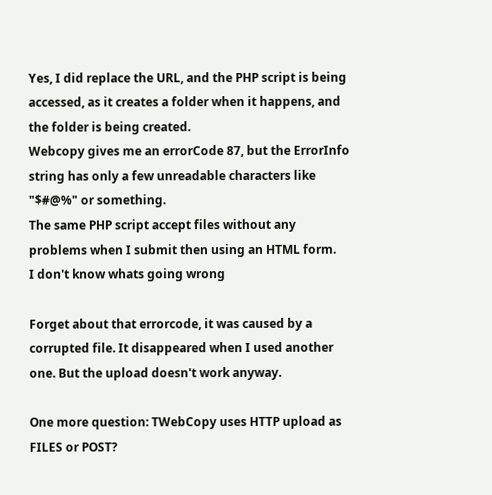Yes, I did replace the URL, and the PHP script is being accessed, as it creates a folder when it happens, and the folder is being created.
Webcopy gives me an errorCode 87, but the ErrorInfo string has only a few unreadable characters like "$#@%" or something.
The same PHP script accept files without any problems when I submit then using an HTML form.
I don't know whats going wrong

Forget about that errorcode, it was caused by a corrupted file. It disappeared when I used another one. But the upload doesn't work anyway.

One more question: TWebCopy uses HTTP upload as FILES or POST?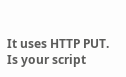It uses HTTP PUT. Is your script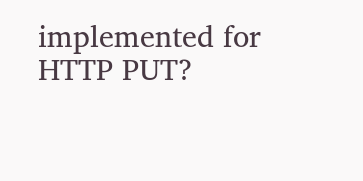implemented for HTTP PUT?